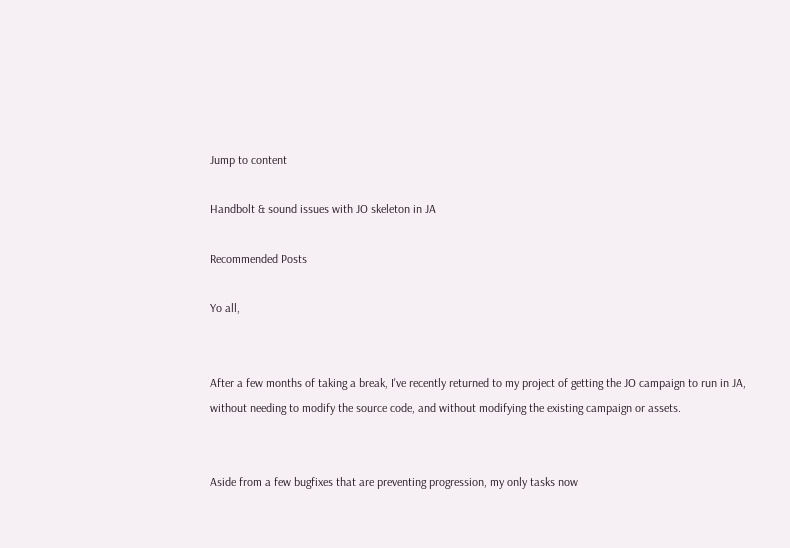Jump to content

Handbolt & sound issues with JO skeleton in JA

Recommended Posts

Yo all,


After a few months of taking a break, I've recently returned to my project of getting the JO campaign to run in JA, without needing to modify the source code, and without modifying the existing campaign or assets.


Aside from a few bugfixes that are preventing progression, my only tasks now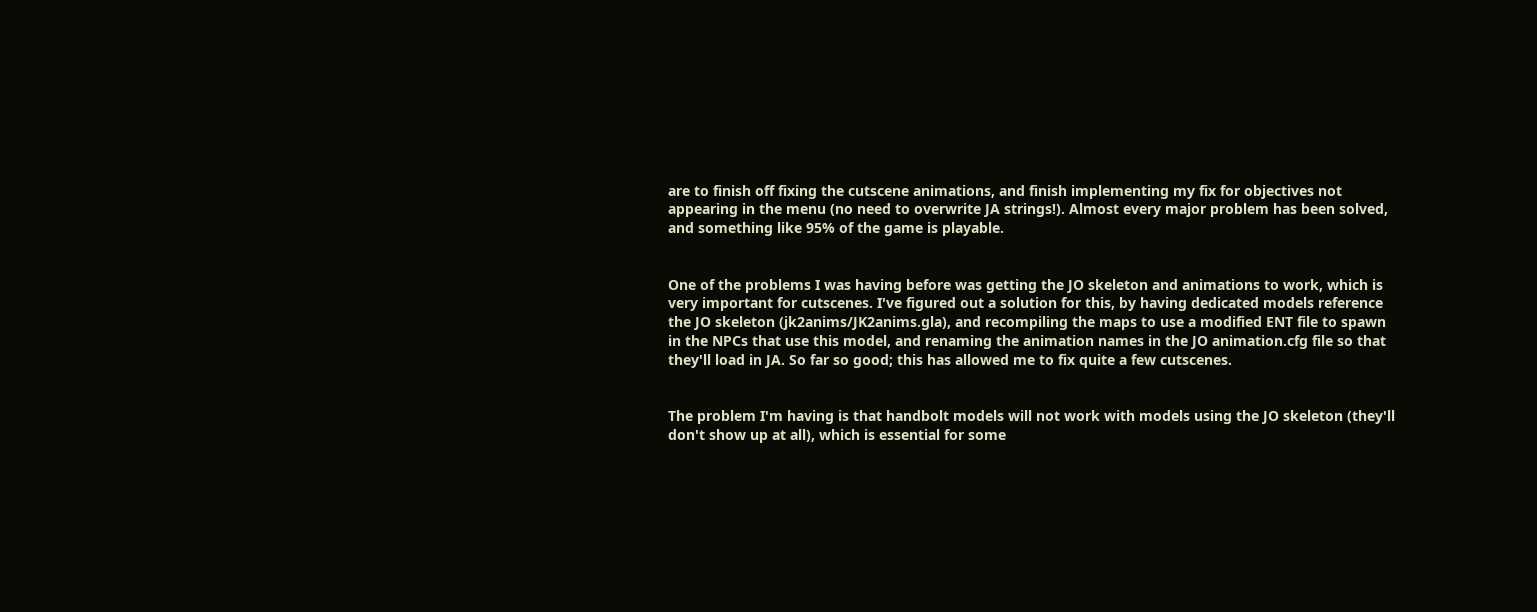are to finish off fixing the cutscene animations, and finish implementing my fix for objectives not appearing in the menu (no need to overwrite JA strings!). Almost every major problem has been solved, and something like 95% of the game is playable.


One of the problems I was having before was getting the JO skeleton and animations to work, which is very important for cutscenes. I've figured out a solution for this, by having dedicated models reference the JO skeleton (jk2anims/JK2anims.gla), and recompiling the maps to use a modified ENT file to spawn in the NPCs that use this model, and renaming the animation names in the JO animation.cfg file so that they'll load in JA. So far so good; this has allowed me to fix quite a few cutscenes.


The problem I'm having is that handbolt models will not work with models using the JO skeleton (they'll don't show up at all), which is essential for some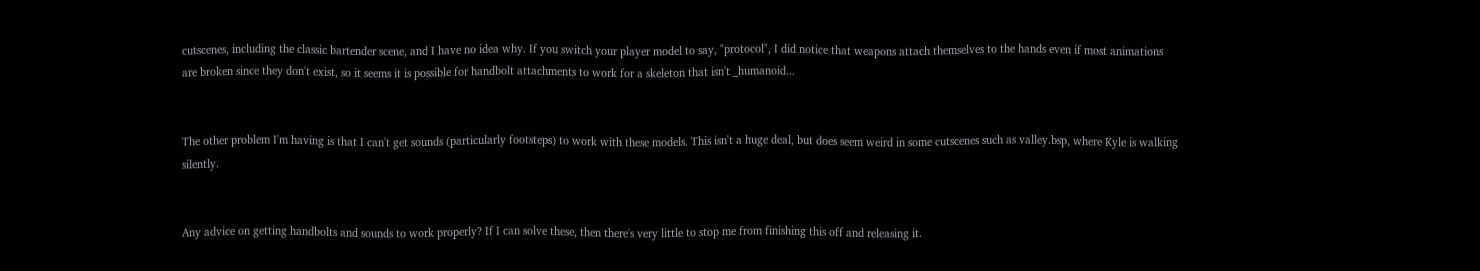cutscenes, including the classic bartender scene, and I have no idea why. If you switch your player model to say, "protocol", I did notice that weapons attach themselves to the hands even if most animations are broken since they don't exist, so it seems it is possible for handbolt attachments to work for a skeleton that isn't _humanoid...


The other problem I'm having is that I can't get sounds (particularly footsteps) to work with these models. This isn't a huge deal, but does seem weird in some cutscenes such as valley.bsp, where Kyle is walking silently.


Any advice on getting handbolts and sounds to work properly? If I can solve these, then there's very little to stop me from finishing this off and releasing it.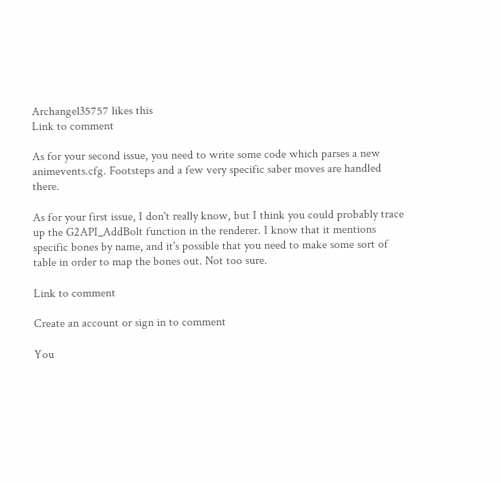Archangel35757 likes this
Link to comment

As for your second issue, you need to write some code which parses a new animevents.cfg. Footsteps and a few very specific saber moves are handled there.

As for your first issue, I don't really know, but I think you could probably trace up the G2API_AddBolt function in the renderer. I know that it mentions specific bones by name, and it's possible that you need to make some sort of table in order to map the bones out. Not too sure.

Link to comment

Create an account or sign in to comment

You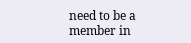need to be a member in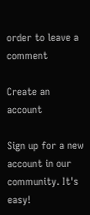order to leave a comment

Create an account

Sign up for a new account in our community. It's easy!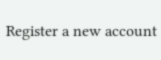Register a new account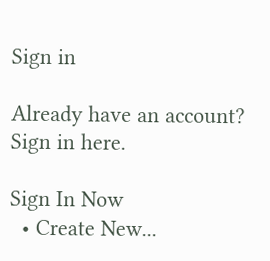Sign in

Already have an account? Sign in here.

Sign In Now
  • Create New...